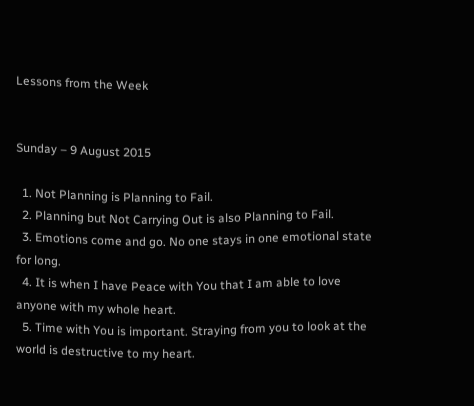Lessons from the Week


Sunday – 9 August 2015

  1. Not Planning is Planning to Fail.
  2. Planning but Not Carrying Out is also Planning to Fail.
  3. Emotions come and go. No one stays in one emotional state for long.
  4. It is when I have Peace with You that I am able to love anyone with my whole heart.
  5. Time with You is important. Straying from you to look at the world is destructive to my heart.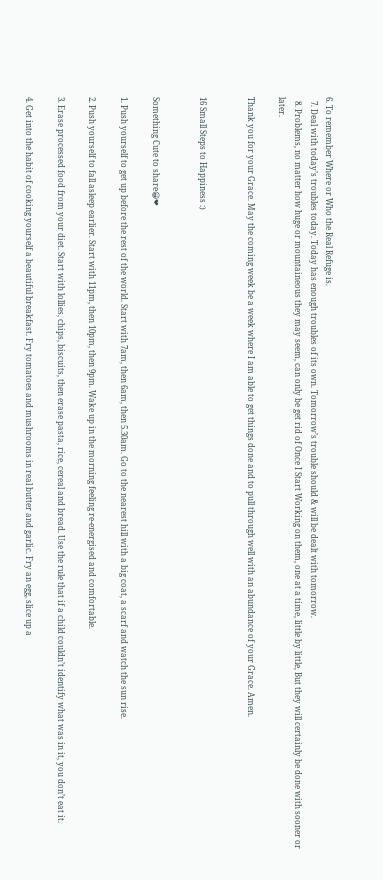6. To remember Where or Who the Real Refuge is.
  7. Deal with today’s troubles today. Today has enough troubles of its own. Tomorrow’s trouble should & will be dealt with tomorrow.
  8. Problems, no matter how huge or mountaineous they may seem, can only be get rid of Once I Start Working on them, one at a time, little by little, But they will certainly be done with sooner or later.

Thank you for your Grace. May the coming week be a week where I am able to get things done and to pull through well with an abundance of your Grace. Amen.


16 Small Steps to Happiness :)


Something Cute to share😀❤

1. Push yourself to get up before the rest of the world. Start with 7am, then 6am, then 5.30am. Go to the nearest hill with a big coat, a scarf and watch the sun rise.

2. Push yourself to fall asleep earlier. Start with 11pm, then 10pm, then 9pm. Wake up in the morning feeling re-energised and comfortable.

3. Erase processed food from your diet. Start with lollies, chips, biscuits, then erase pasta, rice, cereal and bread. Use the rule that if a child couldn’t identify what was in it, you don’t eat it.

4. Get into the habit of cooking yourself a beautiful breakfast. Fry tomatoes and mushrooms in real butter and garlic. Fry an egg, slice up a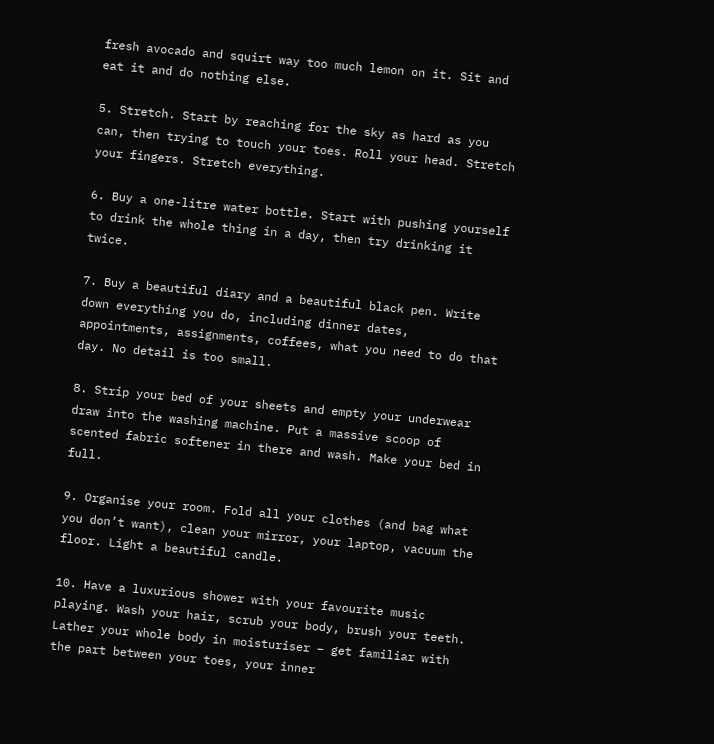fresh avocado and squirt way too much lemon on it. Sit and eat it and do nothing else.

5. Stretch. Start by reaching for the sky as hard as you can, then trying to touch your toes. Roll your head. Stretch your fingers. Stretch everything.

6. Buy a one-litre water bottle. Start with pushing yourself to drink the whole thing in a day, then try drinking it twice.

7. Buy a beautiful diary and a beautiful black pen. Write down everything you do, including dinner dates, appointments, assignments, coffees, what you need to do that day. No detail is too small.

8. Strip your bed of your sheets and empty your underwear draw into the washing machine. Put a massive scoop of scented fabric softener in there and wash. Make your bed in full.

9. Organise your room. Fold all your clothes (and bag what you don’t want), clean your mirror, your laptop, vacuum the floor. Light a beautiful candle.

10. Have a luxurious shower with your favourite music playing. Wash your hair, scrub your body, brush your teeth. Lather your whole body in moisturiser – get familiar with the part between your toes, your inner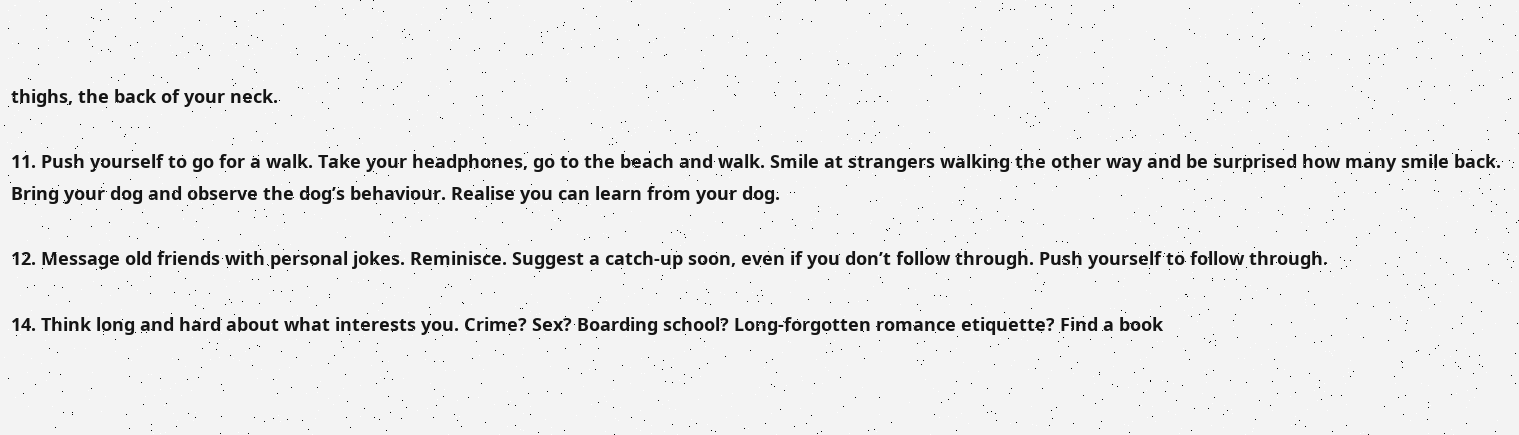thighs, the back of your neck.

11. Push yourself to go for a walk. Take your headphones, go to the beach and walk. Smile at strangers walking the other way and be surprised how many smile back. Bring your dog and observe the dog’s behaviour. Realise you can learn from your dog.

12. Message old friends with personal jokes. Reminisce. Suggest a catch-up soon, even if you don’t follow through. Push yourself to follow through.

14. Think long and hard about what interests you. Crime? Sex? Boarding school? Long-forgotten romance etiquette? Find a book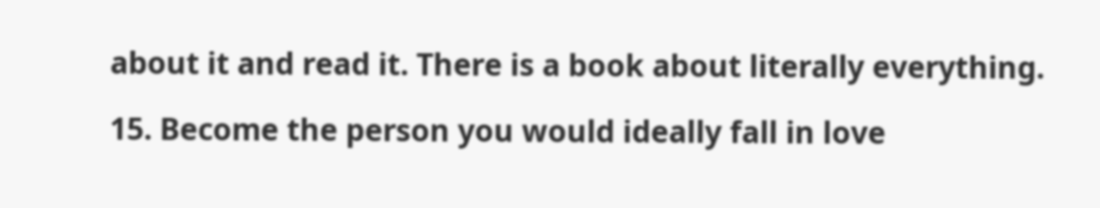about it and read it. There is a book about literally everything.

15. Become the person you would ideally fall in love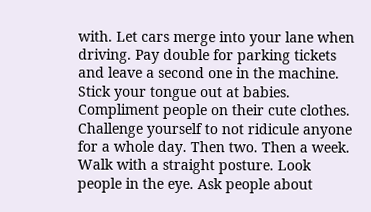with. Let cars merge into your lane when driving. Pay double for parking tickets and leave a second one in the machine. Stick your tongue out at babies. Compliment people on their cute clothes. Challenge yourself to not ridicule anyone for a whole day. Then two. Then a week. Walk with a straight posture. Look people in the eye. Ask people about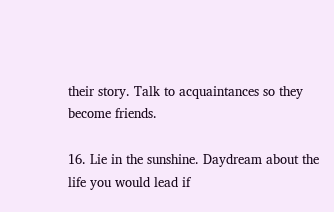their story. Talk to acquaintances so they become friends.

16. Lie in the sunshine. Daydream about the life you would lead if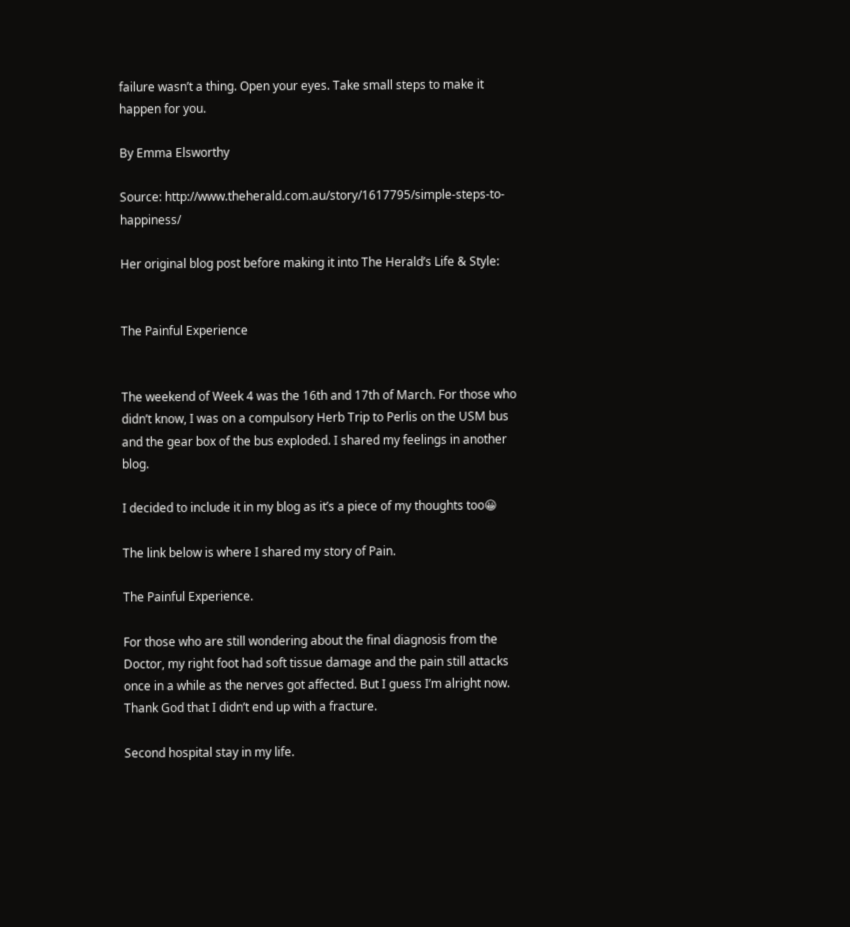failure wasn’t a thing. Open your eyes. Take small steps to make it happen for you.

By Emma Elsworthy

Source: http://www.theherald.com.au/story/1617795/simple-steps-to-happiness/

Her original blog post before making it into The Herald’s Life & Style:


The Painful Experience


The weekend of Week 4 was the 16th and 17th of March. For those who didn’t know, I was on a compulsory Herb Trip to Perlis on the USM bus and the gear box of the bus exploded. I shared my feelings in another blog.

I decided to include it in my blog as it’s a piece of my thoughts too😀

The link below is where I shared my story of Pain.

The Painful Experience.

For those who are still wondering about the final diagnosis from the Doctor, my right foot had soft tissue damage and the pain still attacks once in a while as the nerves got affected. But I guess I’m alright now. Thank God that I didn’t end up with a fracture.

Second hospital stay in my life.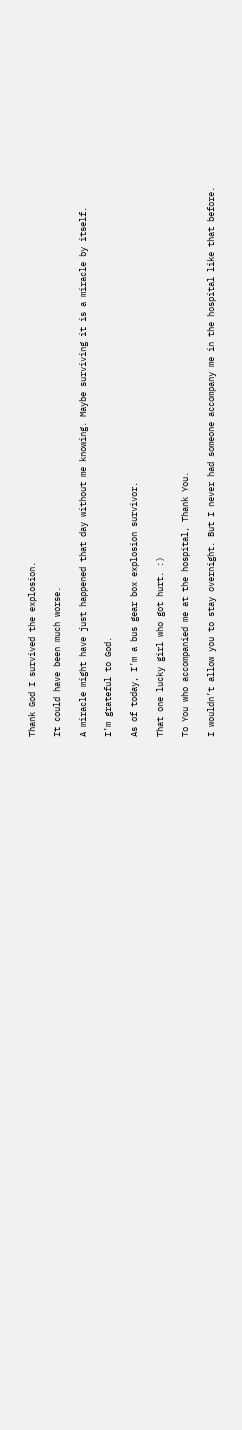Thank God I survived the explosion.

It could have been much worse.

A miracle might have just happened that day without me knowing. Maybe surviving it is a miracle by itself.

I’m grateful to God.

As of today, I’m a bus gear box explosion survivor.

That one lucky girl who got hurt. :)

To You who accompanied me at the hospital, Thank You.

I wouldn’t allow you to stay overnight. But I never had someone accompany me in the hospital like that before.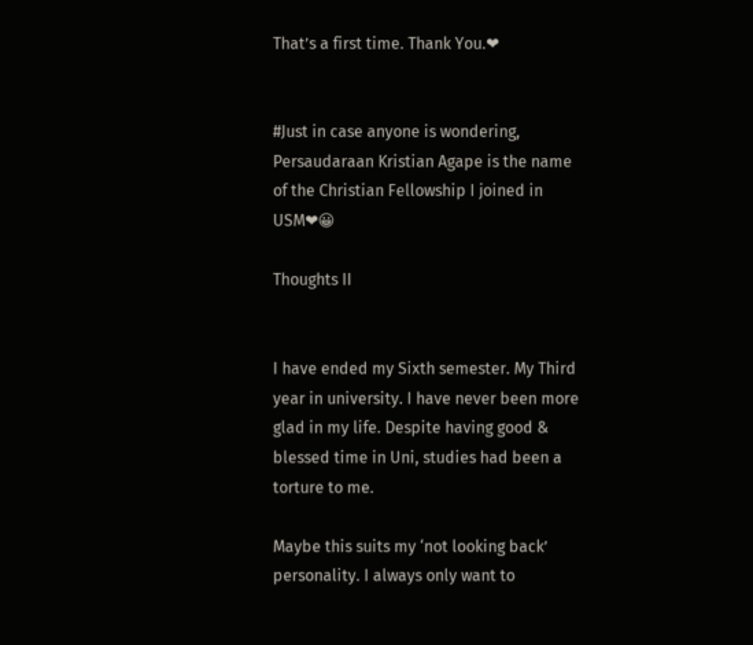That’s a first time. Thank You.❤


#Just in case anyone is wondering, Persaudaraan Kristian Agape is the name of the Christian Fellowship I joined in USM❤😀

Thoughts II


I have ended my Sixth semester. My Third year in university. I have never been more glad in my life. Despite having good & blessed time in Uni, studies had been a torture to me.

Maybe this suits my ‘not looking back’ personality. I always only want to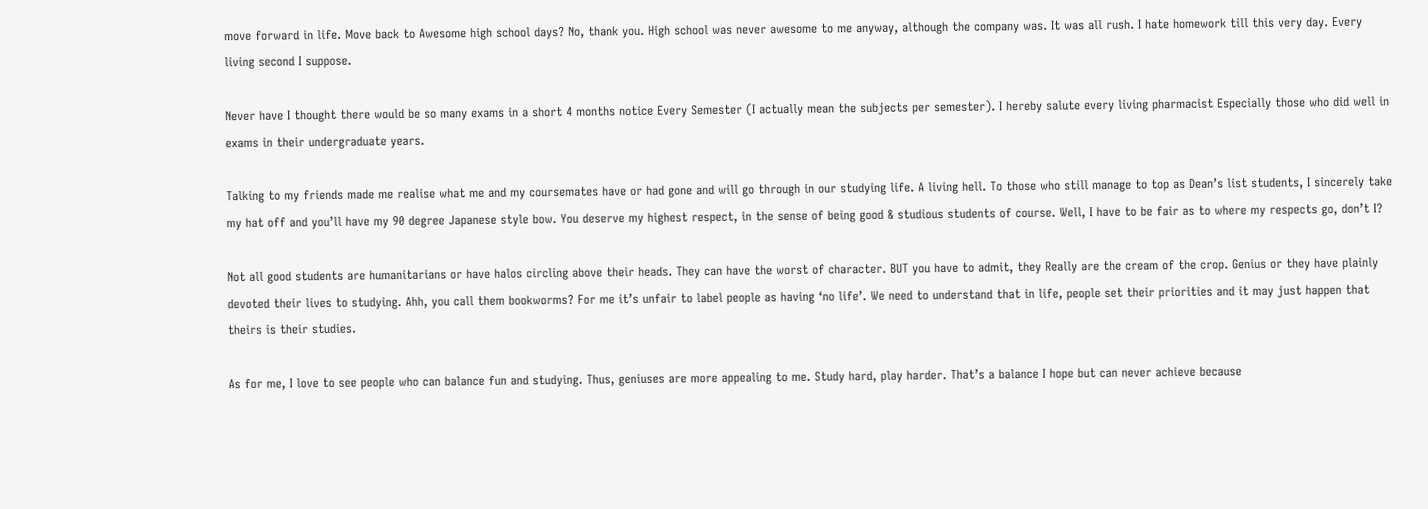move forward in life. Move back to Awesome high school days? No, thank you. High school was never awesome to me anyway, although the company was. It was all rush. I hate homework till this very day. Every living second I suppose.

Never have I thought there would be so many exams in a short 4 months notice Every Semester (I actually mean the subjects per semester). I hereby salute every living pharmacist Especially those who did well in exams in their undergraduate years.

Talking to my friends made me realise what me and my coursemates have or had gone and will go through in our studying life. A living hell. To those who still manage to top as Dean’s list students, I sincerely take my hat off and you’ll have my 90 degree Japanese style bow. You deserve my highest respect, in the sense of being good & studious students of course. Well, I have to be fair as to where my respects go, don’t I?

Not all good students are humanitarians or have halos circling above their heads. They can have the worst of character. BUT you have to admit, they Really are the cream of the crop. Genius or they have plainly devoted their lives to studying. Ahh, you call them bookworms? For me it’s unfair to label people as having ‘no life’. We need to understand that in life, people set their priorities and it may just happen that theirs is their studies.

As for me, I love to see people who can balance fun and studying. Thus, geniuses are more appealing to me. Study hard, play harder. That’s a balance I hope but can never achieve because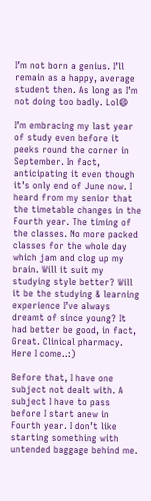I’m not born a genius. I’ll remain as a happy, average student then. As long as I’m not doing too badly. Lol😄

I’m embracing my last year of study even before it peeks round the corner in September. In fact, anticipating it even though it’s only end of June now. I heard from my senior that the timetable changes in the Fourth year. The timing of the classes. No more packed classes for the whole day which jam and clog up my brain. Will it suit my studying style better? Will it be the studying & learning experience I’ve always dreamt of since young? It had better be good, in fact, Great. Clinical pharmacy. Here I come..:)

Before that, I have one subject not dealt with. A subject I have to pass before I start anew in Fourth year. I don’t like starting something with untended baggage behind me.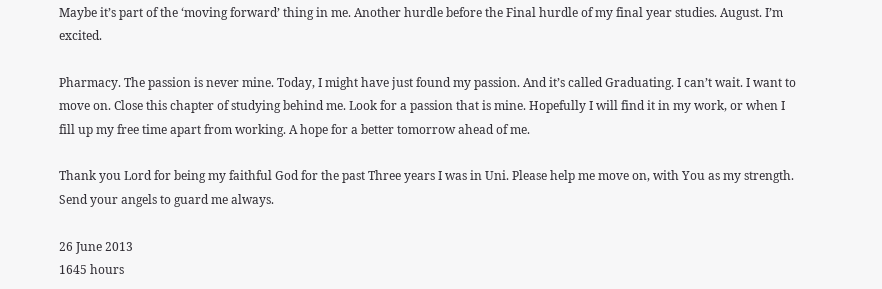Maybe it’s part of the ‘moving forward’ thing in me. Another hurdle before the Final hurdle of my final year studies. August. I’m excited.

Pharmacy. The passion is never mine. Today, I might have just found my passion. And it’s called Graduating. I can’t wait. I want to move on. Close this chapter of studying behind me. Look for a passion that is mine. Hopefully I will find it in my work, or when I fill up my free time apart from working. A hope for a better tomorrow ahead of me.

Thank you Lord for being my faithful God for the past Three years I was in Uni. Please help me move on, with You as my strength. Send your angels to guard me always.

26 June 2013
1645 hours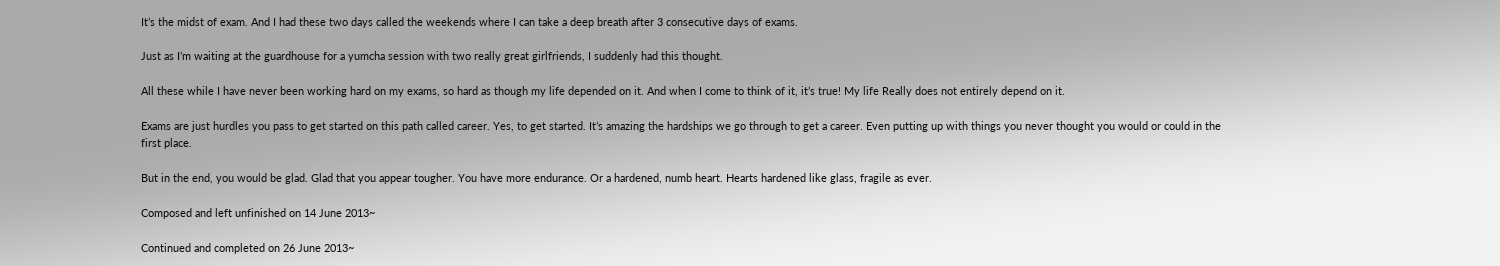It’s the midst of exam. And I had these two days called the weekends where I can take a deep breath after 3 consecutive days of exams.

Just as I’m waiting at the guardhouse for a yumcha session with two really great girlfriends, I suddenly had this thought.

All these while I have never been working hard on my exams, so hard as though my life depended on it. And when I come to think of it, it’s true! My life Really does not entirely depend on it.

Exams are just hurdles you pass to get started on this path called career. Yes, to get started. It’s amazing the hardships we go through to get a career. Even putting up with things you never thought you would or could in the first place.

But in the end, you would be glad. Glad that you appear tougher. You have more endurance. Or a hardened, numb heart. Hearts hardened like glass, fragile as ever.

Composed and left unfinished on 14 June 2013~

Continued and completed on 26 June 2013~